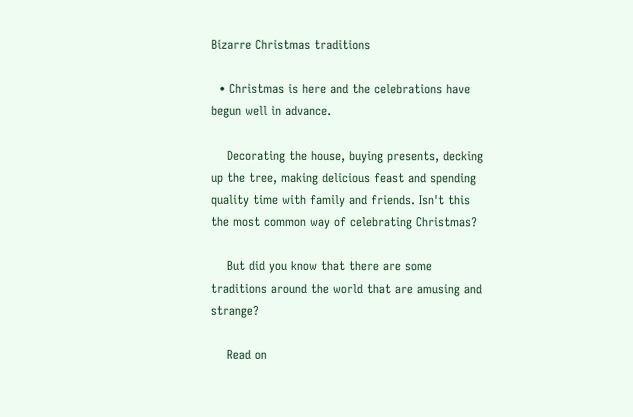Bizarre Christmas traditions

  • Christmas is here and the celebrations have begun well in advance.

    Decorating the house, buying presents, decking up the tree, making delicious feast and spending quality time with family and friends. Isn't this the most common way of celebrating Christmas?

    But did you know that there are some traditions around the world that are amusing and strange?

    Read on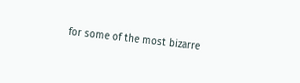for some of the most bizarre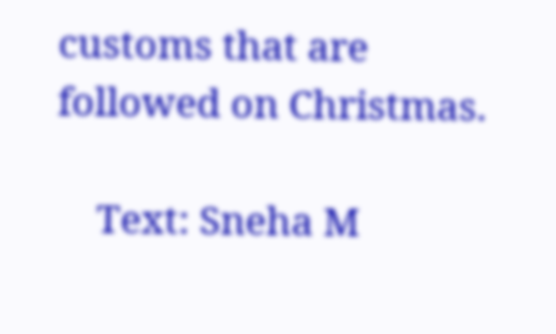customs that are followed on Christmas.

    Text: Sneha M